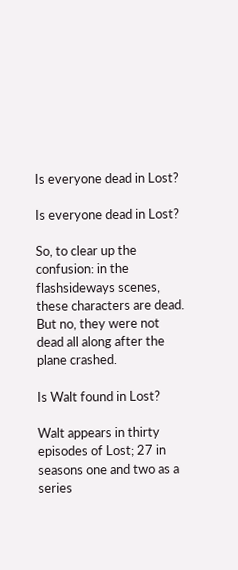Is everyone dead in Lost?

Is everyone dead in Lost?

So, to clear up the confusion: in the flashsideways scenes, these characters are dead. But no, they were not dead all along after the plane crashed.

Is Walt found in Lost?

Walt appears in thirty episodes of Lost; 27 in seasons one and two as a series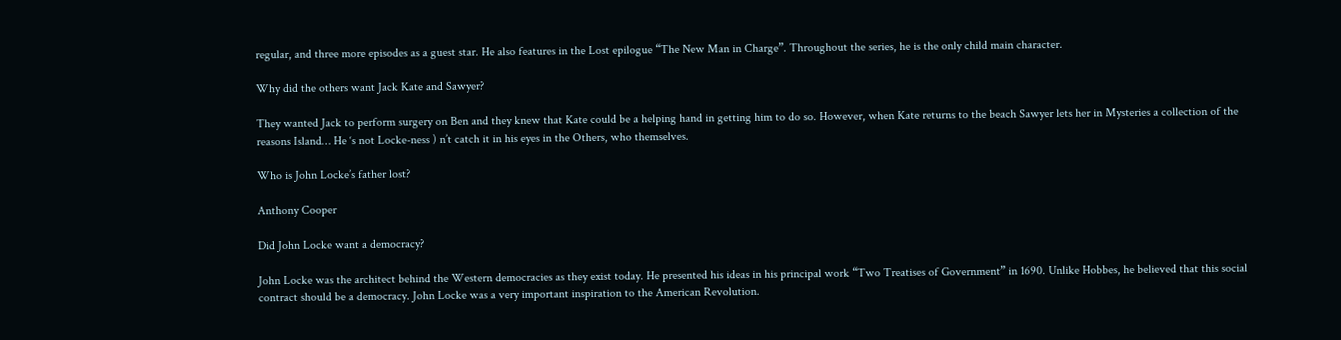regular, and three more episodes as a guest star. He also features in the Lost epilogue “The New Man in Charge”. Throughout the series, he is the only child main character.

Why did the others want Jack Kate and Sawyer?

They wanted Jack to perform surgery on Ben and they knew that Kate could be a helping hand in getting him to do so. However, when Kate returns to the beach Sawyer lets her in Mysteries a collection of the reasons Island… He ‘s not Locke-ness ) n’t catch it in his eyes in the Others, who themselves.

Who is John Locke’s father lost?

Anthony Cooper

Did John Locke want a democracy?

John Locke was the architect behind the Western democracies as they exist today. He presented his ideas in his principal work “Two Treatises of Government” in 1690. Unlike Hobbes, he believed that this social contract should be a democracy. John Locke was a very important inspiration to the American Revolution.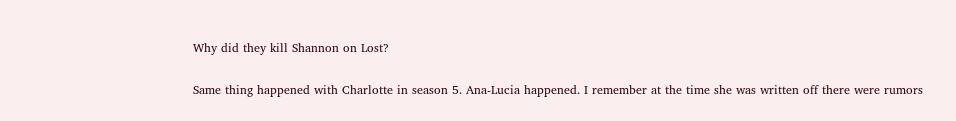Why did they kill Shannon on Lost?

Same thing happened with Charlotte in season 5. Ana-Lucia happened. I remember at the time she was written off there were rumors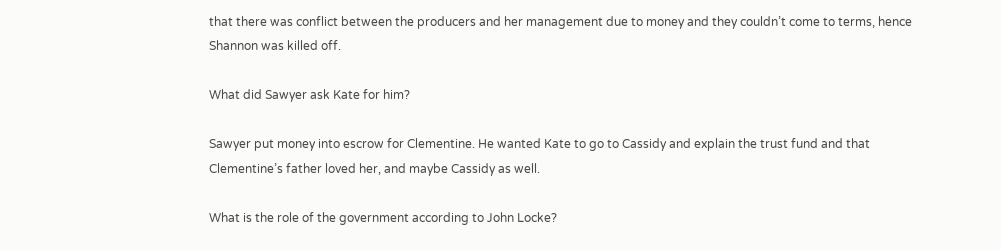that there was conflict between the producers and her management due to money and they couldn’t come to terms, hence Shannon was killed off.

What did Sawyer ask Kate for him?

Sawyer put money into escrow for Clementine. He wanted Kate to go to Cassidy and explain the trust fund and that Clementine’s father loved her, and maybe Cassidy as well.

What is the role of the government according to John Locke?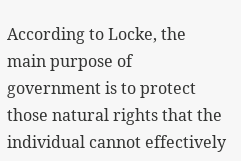According to Locke, the main purpose of government is to protect those natural rights that the individual cannot effectively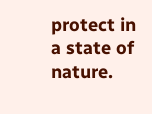protect in a state of nature.